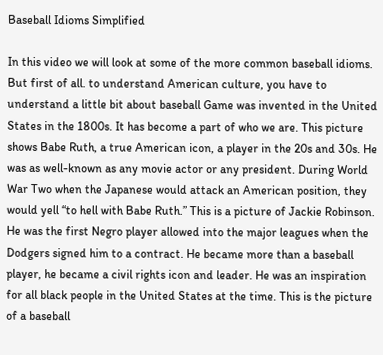Baseball Idioms Simplified

In this video we will look at some of the more common baseball idioms. But first of all. to understand American culture, you have to understand a little bit about baseball Game was invented in the United States in the 1800s. It has become a part of who we are. This picture shows Babe Ruth, a true American icon, a player in the 20s and 30s. He was as well-known as any movie actor or any president. During World War Two when the Japanese would attack an American position, they would yell “to hell with Babe Ruth.” This is a picture of Jackie Robinson. He was the first Negro player allowed into the major leagues when the Dodgers signed him to a contract. He became more than a baseball player, he became a civil rights icon and leader. He was an inspiration for all black people in the United States at the time. This is the picture of a baseball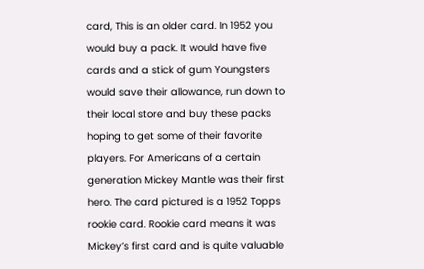card, This is an older card. In 1952 you would buy a pack. It would have five cards and a stick of gum Youngsters would save their allowance, run down to their local store and buy these packs hoping to get some of their favorite players. For Americans of a certain generation Mickey Mantle was their first hero. The card pictured is a 1952 Topps rookie card. Rookie card means it was Mickey’s first card and is quite valuable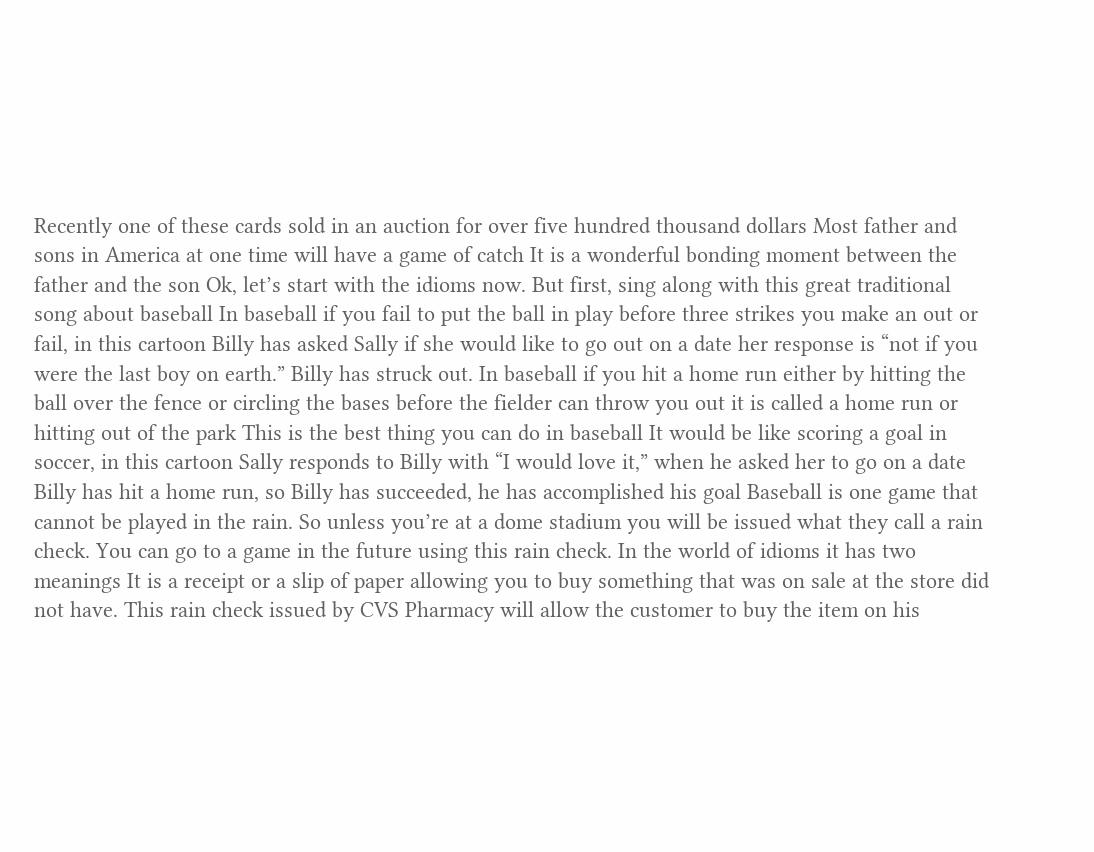Recently one of these cards sold in an auction for over five hundred thousand dollars Most father and sons in America at one time will have a game of catch It is a wonderful bonding moment between the father and the son Ok, let’s start with the idioms now. But first, sing along with this great traditional song about baseball In baseball if you fail to put the ball in play before three strikes you make an out or fail, in this cartoon Billy has asked Sally if she would like to go out on a date her response is “not if you were the last boy on earth.” Billy has struck out. In baseball if you hit a home run either by hitting the ball over the fence or circling the bases before the fielder can throw you out it is called a home run or hitting out of the park This is the best thing you can do in baseball It would be like scoring a goal in soccer, in this cartoon Sally responds to Billy with “I would love it,” when he asked her to go on a date Billy has hit a home run, so Billy has succeeded, he has accomplished his goal Baseball is one game that cannot be played in the rain. So unless you’re at a dome stadium you will be issued what they call a rain check. You can go to a game in the future using this rain check. In the world of idioms it has two meanings It is a receipt or a slip of paper allowing you to buy something that was on sale at the store did not have. This rain check issued by CVS Pharmacy will allow the customer to buy the item on his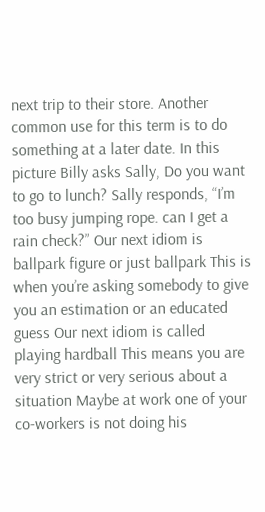next trip to their store. Another common use for this term is to do something at a later date. In this picture Billy asks Sally, Do you want to go to lunch? Sally responds, “I’m too busy jumping rope. can I get a rain check?” Our next idiom is ballpark figure or just ballpark This is when you’re asking somebody to give you an estimation or an educated guess Our next idiom is called playing hardball This means you are very strict or very serious about a situation Maybe at work one of your co-workers is not doing his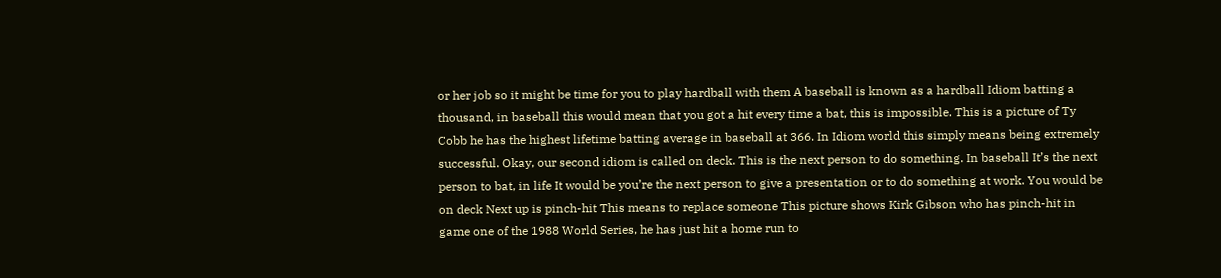or her job so it might be time for you to play hardball with them A baseball is known as a hardball Idiom batting a thousand, in baseball this would mean that you got a hit every time a bat, this is impossible. This is a picture of Ty Cobb he has the highest lifetime batting average in baseball at 366. In Idiom world this simply means being extremely successful. Okay, our second idiom is called on deck. This is the next person to do something. In baseball It’s the next person to bat, in life It would be you’re the next person to give a presentation or to do something at work. You would be on deck Next up is pinch-hit This means to replace someone This picture shows Kirk Gibson who has pinch-hit in game one of the 1988 World Series, he has just hit a home run to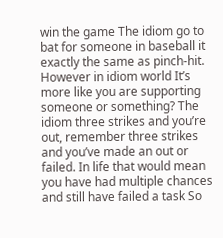win the game The idiom go to bat for someone in baseball it exactly the same as pinch-hit. However in idiom world It’s more like you are supporting someone or something? The idiom three strikes and you’re out, remember three strikes and you’ve made an out or failed. In life that would mean you have had multiple chances and still have failed a task So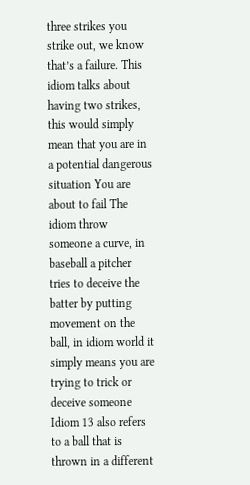three strikes you strike out, we know that’s a failure. This idiom talks about having two strikes, this would simply mean that you are in a potential dangerous situation You are about to fail The idiom throw someone a curve, in baseball a pitcher tries to deceive the batter by putting movement on the ball, in idiom world it simply means you are trying to trick or deceive someone Idiom 13 also refers to a ball that is thrown in a different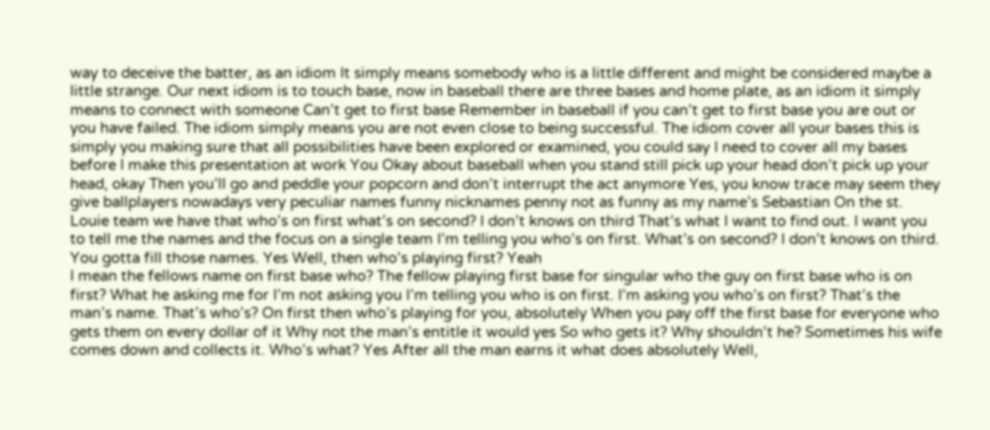way to deceive the batter, as an idiom It simply means somebody who is a little different and might be considered maybe a little strange. Our next idiom is to touch base, now in baseball there are three bases and home plate, as an idiom it simply means to connect with someone Can’t get to first base Remember in baseball if you can’t get to first base you are out or you have failed. The idiom simply means you are not even close to being successful. The idiom cover all your bases this is simply you making sure that all possibilities have been explored or examined, you could say I need to cover all my bases before I make this presentation at work You Okay about baseball when you stand still pick up your head don’t pick up your head, okay Then you’ll go and peddle your popcorn and don’t interrupt the act anymore Yes, you know trace may seem they give ballplayers nowadays very peculiar names funny nicknames penny not as funny as my name’s Sebastian On the st. Louie team we have that who’s on first what’s on second? I don’t knows on third That’s what I want to find out. I want you to tell me the names and the focus on a single team I’m telling you who’s on first. What’s on second? I don’t knows on third. You gotta fill those names. Yes Well, then who’s playing first? Yeah
I mean the fellows name on first base who? The fellow playing first base for singular who the guy on first base who is on first? What he asking me for I’m not asking you I’m telling you who is on first. I’m asking you who’s on first? That’s the man’s name. That’s who’s? On first then who’s playing for you, absolutely When you pay off the first base for everyone who gets them on every dollar of it Why not the man’s entitle it would yes So who gets it? Why shouldn’t he? Sometimes his wife comes down and collects it. Who’s what? Yes After all the man earns it what does absolutely Well,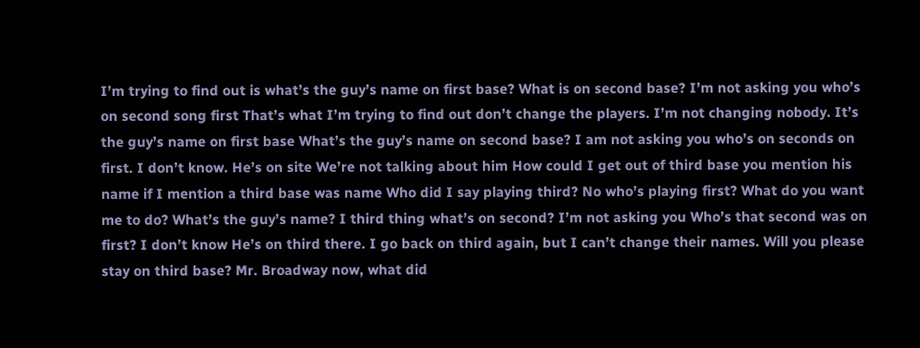I’m trying to find out is what’s the guy’s name on first base? What is on second base? I’m not asking you who’s on second song first That’s what I’m trying to find out don’t change the players. I’m not changing nobody. It’s the guy’s name on first base What’s the guy’s name on second base? I am not asking you who’s on seconds on first. I don’t know. He’s on site We’re not talking about him How could I get out of third base you mention his name if I mention a third base was name Who did I say playing third? No who’s playing first? What do you want me to do? What’s the guy’s name? I third thing what’s on second? I’m not asking you Who’s that second was on first? I don’t know He’s on third there. I go back on third again, but I can’t change their names. Will you please stay on third base? Mr. Broadway now, what did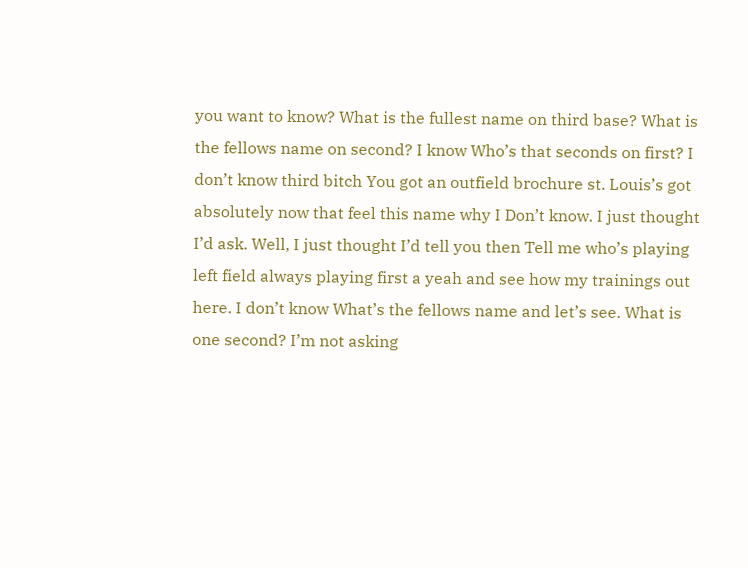you want to know? What is the fullest name on third base? What is the fellows name on second? I know Who’s that seconds on first? I don’t know third bitch You got an outfield brochure st. Louis’s got absolutely now that feel this name why I Don’t know. I just thought I’d ask. Well, I just thought I’d tell you then Tell me who’s playing left field always playing first a yeah and see how my trainings out here. I don’t know What’s the fellows name and let’s see. What is one second? I’m not asking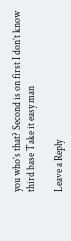you who’s that? Second is on first I don’t know third base Take it easy man

Leave a Reply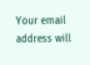Your email address will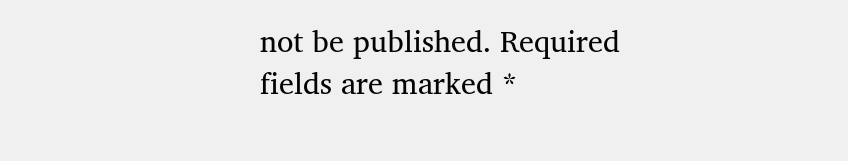not be published. Required fields are marked *